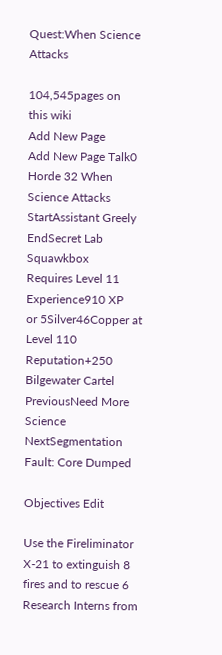Quest:When Science Attacks

104,545pages on
this wiki
Add New Page
Add New Page Talk0
Horde 32 When Science Attacks
StartAssistant Greely
EndSecret Lab Squawkbox
Requires Level 11
Experience910 XP
or 5Silver46Copper at Level 110
Reputation+250 Bilgewater Cartel
PreviousNeed More Science
NextSegmentation Fault: Core Dumped

Objectives Edit

Use the Fireliminator X-21 to extinguish 8 fires and to rescue 6 Research Interns from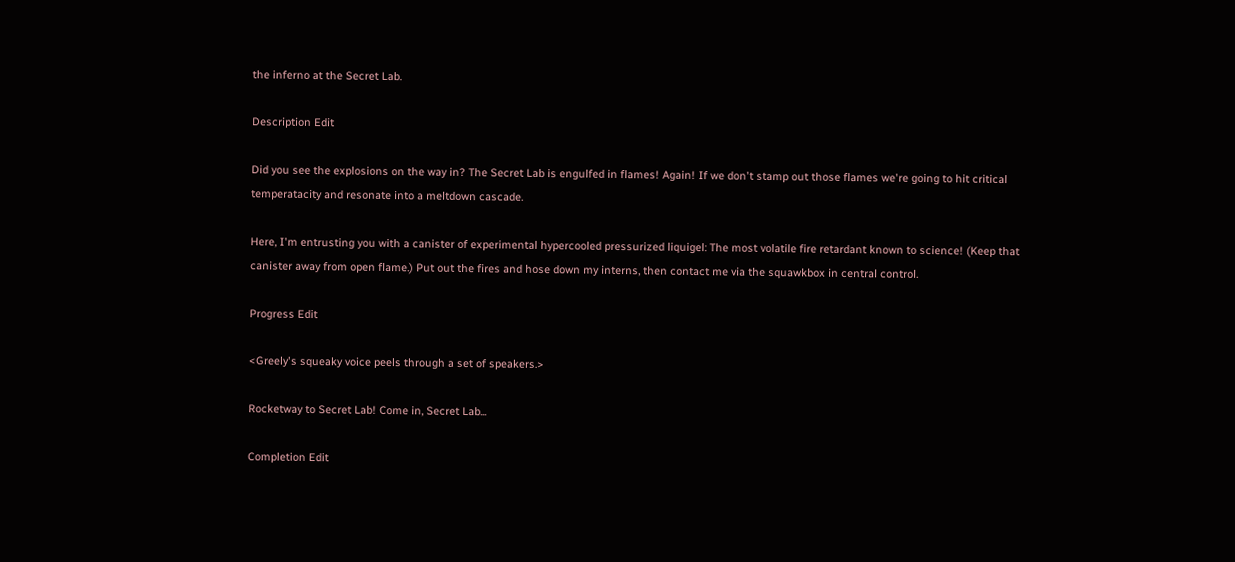the inferno at the Secret Lab.

Description Edit

Did you see the explosions on the way in? The Secret Lab is engulfed in flames! Again! If we don't stamp out those flames we're going to hit critical temperatacity and resonate into a meltdown cascade.

Here, I'm entrusting you with a canister of experimental hypercooled pressurized liquigel: The most volatile fire retardant known to science! (Keep that canister away from open flame.) Put out the fires and hose down my interns, then contact me via the squawkbox in central control.

Progress Edit

<Greely's squeaky voice peels through a set of speakers.>

Rocketway to Secret Lab! Come in, Secret Lab...

Completion Edit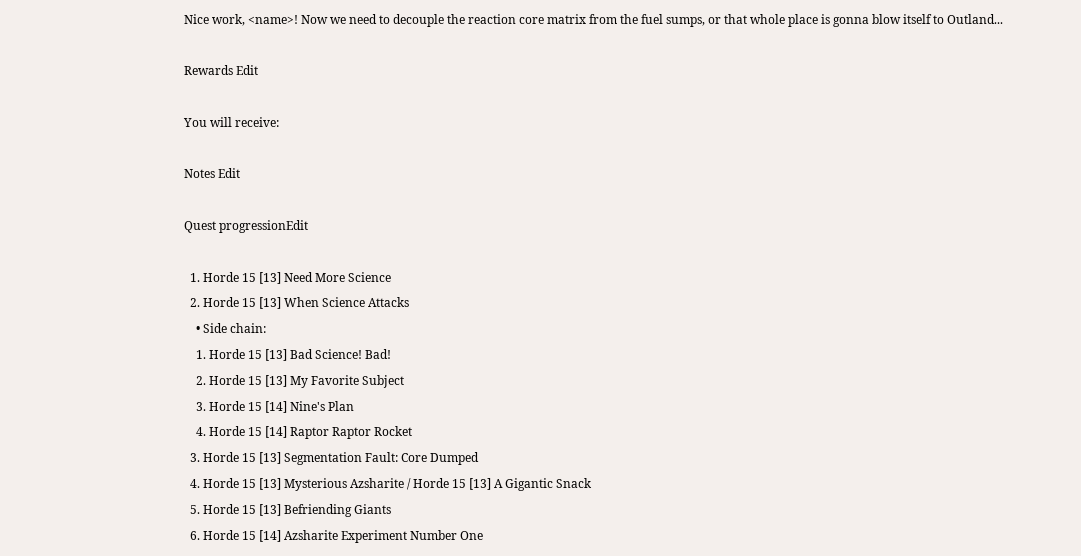Nice work, <name>! Now we need to decouple the reaction core matrix from the fuel sumps, or that whole place is gonna blow itself to Outland...

Rewards Edit

You will receive:

Notes Edit

Quest progressionEdit

  1. Horde 15 [13] Need More Science
  2. Horde 15 [13] When Science Attacks
    • Side chain:
    1. Horde 15 [13] Bad Science! Bad!
    2. Horde 15 [13] My Favorite Subject
    3. Horde 15 [14] Nine's Plan
    4. Horde 15 [14] Raptor Raptor Rocket
  3. Horde 15 [13] Segmentation Fault: Core Dumped
  4. Horde 15 [13] Mysterious Azsharite / Horde 15 [13] A Gigantic Snack
  5. Horde 15 [13] Befriending Giants
  6. Horde 15 [14] Azsharite Experiment Number One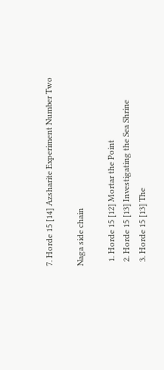7. Horde 15 [14] Azsharite Experiment Number Two

Naga side chain

  1. Horde 15 [12] Mortar the Point
  2. Horde 15 [13] Investigating the Sea Shrine
  3. Horde 15 [13] The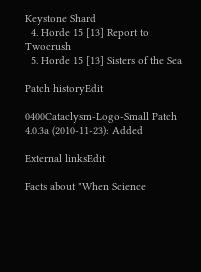Keystone Shard
  4. Horde 15 [13] Report to Twocrush
  5. Horde 15 [13] Sisters of the Sea

Patch historyEdit

0400Cataclysm-Logo-Small Patch 4.0.3a (2010-11-23): Added

External linksEdit

Facts about "When Science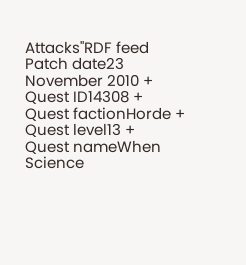Attacks"RDF feed
Patch date23 November 2010 +
Quest ID14308 +
Quest factionHorde +
Quest level13 +
Quest nameWhen Science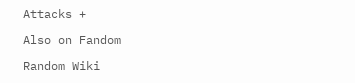Attacks +

Also on Fandom

Random Wiki